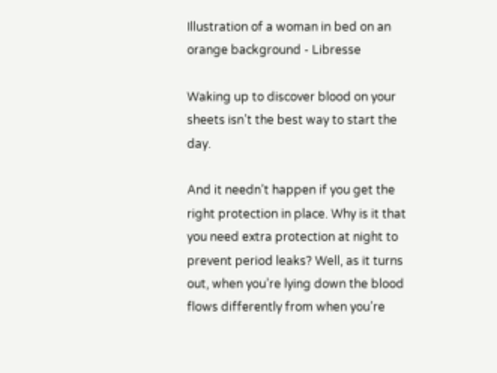Illustration of a woman in bed on an orange background - Libresse

Waking up to discover blood on your sheets isn’t the best way to start the day.

And it needn’t happen if you get the right protection in place. Why is it that you need extra protection at night to prevent period leaks? Well, as it turns out, when you’re lying down the blood flows differently from when you’re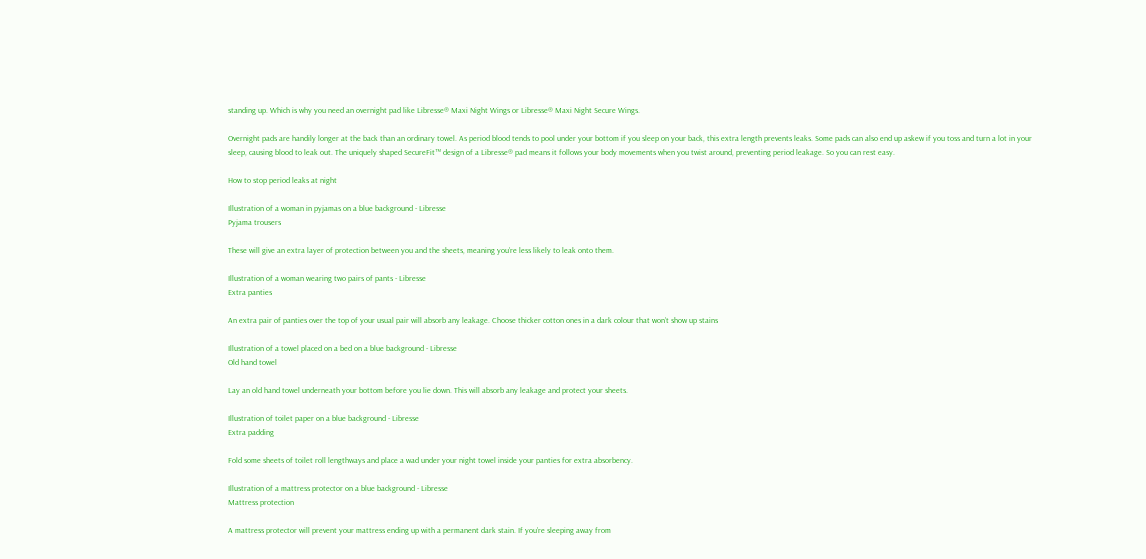standing up. Which is why you need an overnight pad like Libresse® Maxi Night Wings or Libresse® Maxi Night Secure Wings.

Overnight pads are handily longer at the back than an ordinary towel. As period blood tends to pool under your bottom if you sleep on your back, this extra length prevents leaks. Some pads can also end up askew if you toss and turn a lot in your sleep, causing blood to leak out. The uniquely shaped SecureFit™ design of a Libresse® pad means it follows your body movements when you twist around, preventing period leakage. So you can rest easy.

How to stop period leaks at night

Illustration of a woman in pyjamas on a blue background - Libresse
Pyjama trousers

These will give an extra layer of protection between you and the sheets, meaning you’re less likely to leak onto them.

Illustration of a woman wearing two pairs of pants - Libresse
Extra panties

An extra pair of panties over the top of your usual pair will absorb any leakage. Choose thicker cotton ones in a dark colour that won’t show up stains

Illustration of a towel placed on a bed on a blue background - Libresse
Old hand towel

Lay an old hand towel underneath your bottom before you lie down. This will absorb any leakage and protect your sheets.

Illustration of toilet paper on a blue background - Libresse
Extra padding

Fold some sheets of toilet roll lengthways and place a wad under your night towel inside your panties for extra absorbency.

Illustration of a mattress protector on a blue background - Libresse
Mattress protection

A mattress protector will prevent your mattress ending up with a permanent dark stain. If you’re sleeping away from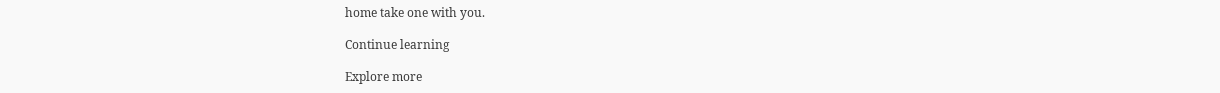home take one with you.

Continue learning

Explore more